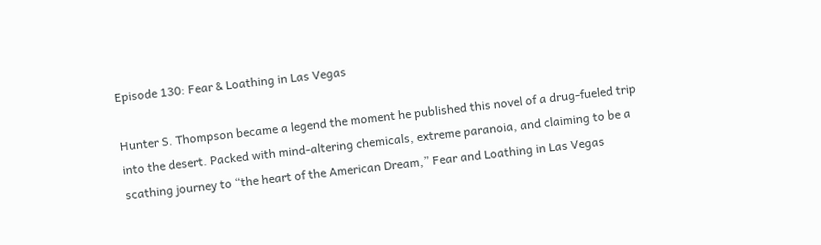Episode 130: Fear & Loathing in Las Vegas

Hunter S. Thompson became a legend the moment he published this novel of a drug-fueled trip into the desert. Packed with mind-altering chemicals, extreme paranoia, and claiming to be a scathing journey to “the heart of the American Dream,” Fear and Loathing in Las Vegas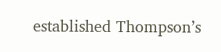established Thompson’s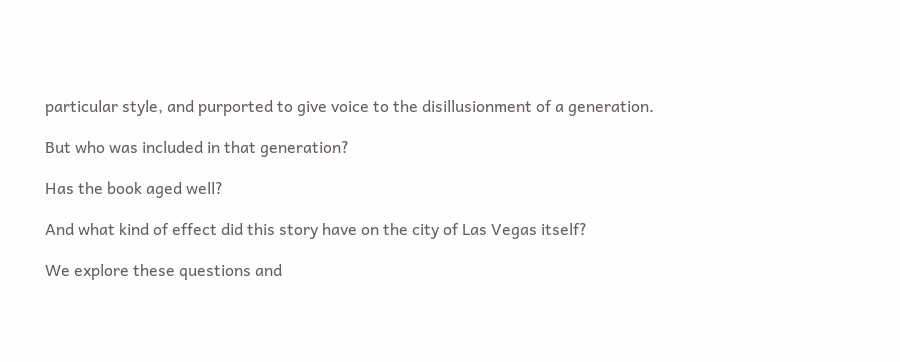particular style, and purported to give voice to the disillusionment of a generation.

But who was included in that generation?

Has the book aged well?

And what kind of effect did this story have on the city of Las Vegas itself?

We explore these questions and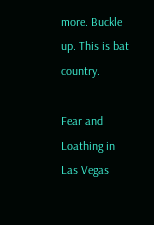more. Buckle up. This is bat country.

Fear and Loathing in Las Vegas